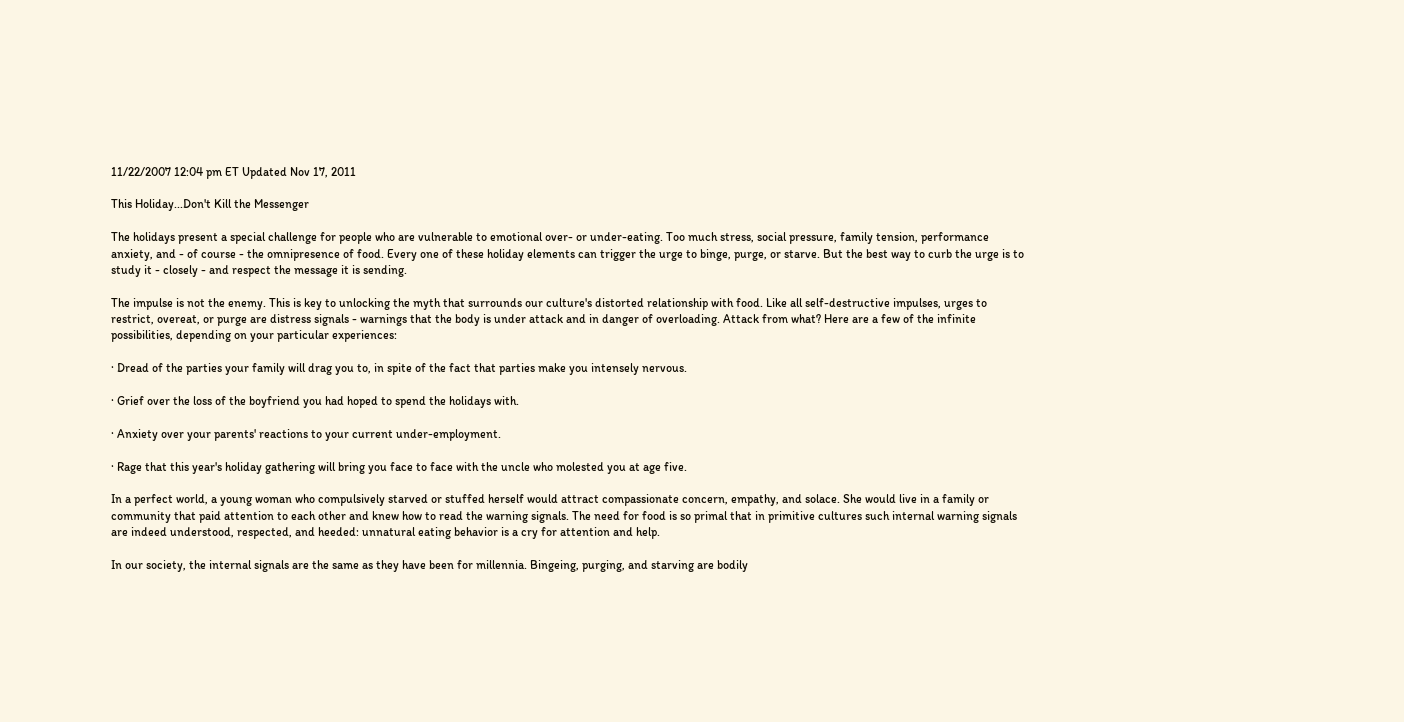11/22/2007 12:04 pm ET Updated Nov 17, 2011

This Holiday...Don't Kill the Messenger

The holidays present a special challenge for people who are vulnerable to emotional over- or under-eating. Too much stress, social pressure, family tension, performance anxiety, and - of course - the omnipresence of food. Every one of these holiday elements can trigger the urge to binge, purge, or starve. But the best way to curb the urge is to study it - closely - and respect the message it is sending.

The impulse is not the enemy. This is key to unlocking the myth that surrounds our culture's distorted relationship with food. Like all self-destructive impulses, urges to restrict, overeat, or purge are distress signals - warnings that the body is under attack and in danger of overloading. Attack from what? Here are a few of the infinite possibilities, depending on your particular experiences:

· Dread of the parties your family will drag you to, in spite of the fact that parties make you intensely nervous.

· Grief over the loss of the boyfriend you had hoped to spend the holidays with.

· Anxiety over your parents' reactions to your current under-employment.

· Rage that this year's holiday gathering will bring you face to face with the uncle who molested you at age five.

In a perfect world, a young woman who compulsively starved or stuffed herself would attract compassionate concern, empathy, and solace. She would live in a family or community that paid attention to each other and knew how to read the warning signals. The need for food is so primal that in primitive cultures such internal warning signals are indeed understood, respected, and heeded: unnatural eating behavior is a cry for attention and help.

In our society, the internal signals are the same as they have been for millennia. Bingeing, purging, and starving are bodily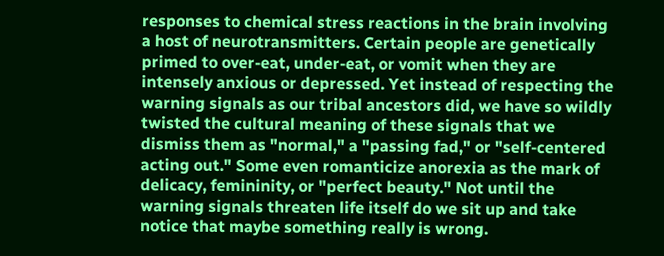responses to chemical stress reactions in the brain involving a host of neurotransmitters. Certain people are genetically primed to over-eat, under-eat, or vomit when they are intensely anxious or depressed. Yet instead of respecting the warning signals as our tribal ancestors did, we have so wildly twisted the cultural meaning of these signals that we dismiss them as "normal," a "passing fad," or "self-centered acting out." Some even romanticize anorexia as the mark of delicacy, femininity, or "perfect beauty." Not until the warning signals threaten life itself do we sit up and take notice that maybe something really is wrong.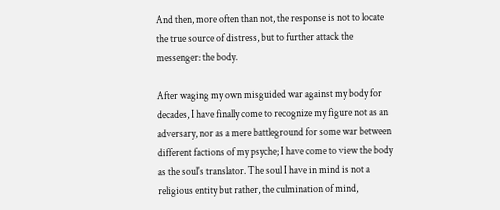And then, more often than not, the response is not to locate the true source of distress, but to further attack the messenger: the body.

After waging my own misguided war against my body for decades, I have finally come to recognize my figure not as an adversary, nor as a mere battleground for some war between different factions of my psyche; I have come to view the body as the soul's translator. The soul I have in mind is not a religious entity but rather, the culmination of mind,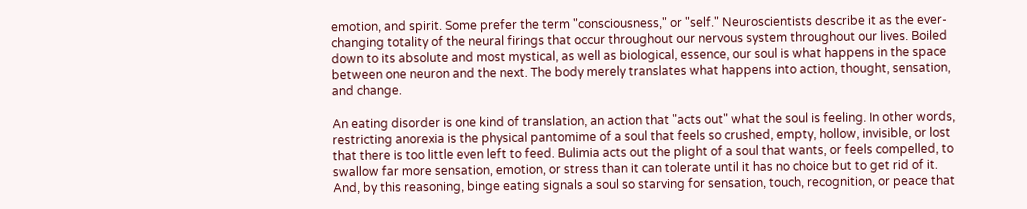emotion, and spirit. Some prefer the term "consciousness," or "self." Neuroscientists describe it as the ever-changing totality of the neural firings that occur throughout our nervous system throughout our lives. Boiled down to its absolute and most mystical, as well as biological, essence, our soul is what happens in the space between one neuron and the next. The body merely translates what happens into action, thought, sensation, and change.

An eating disorder is one kind of translation, an action that "acts out" what the soul is feeling. In other words, restricting anorexia is the physical pantomime of a soul that feels so crushed, empty, hollow, invisible, or lost that there is too little even left to feed. Bulimia acts out the plight of a soul that wants, or feels compelled, to swallow far more sensation, emotion, or stress than it can tolerate until it has no choice but to get rid of it. And, by this reasoning, binge eating signals a soul so starving for sensation, touch, recognition, or peace that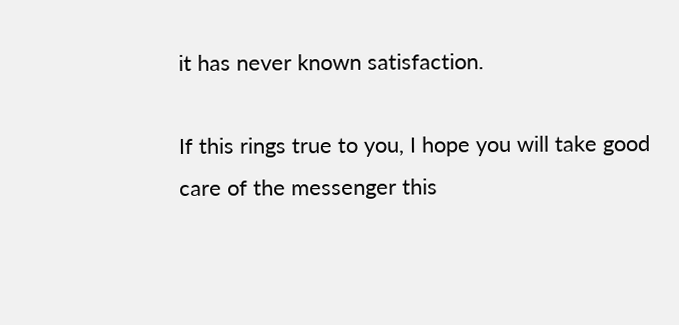it has never known satisfaction.

If this rings true to you, I hope you will take good care of the messenger this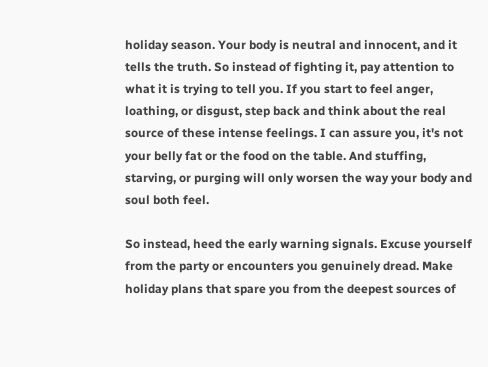holiday season. Your body is neutral and innocent, and it tells the truth. So instead of fighting it, pay attention to what it is trying to tell you. If you start to feel anger, loathing, or disgust, step back and think about the real source of these intense feelings. I can assure you, it's not your belly fat or the food on the table. And stuffing, starving, or purging will only worsen the way your body and soul both feel.

So instead, heed the early warning signals. Excuse yourself from the party or encounters you genuinely dread. Make holiday plans that spare you from the deepest sources of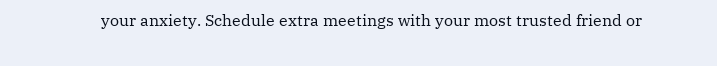your anxiety. Schedule extra meetings with your most trusted friend or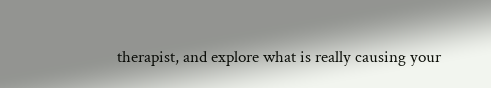therapist, and explore what is really causing your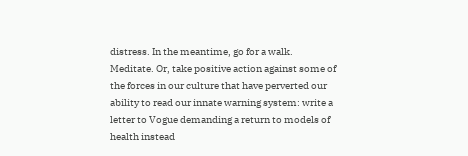distress. In the meantime, go for a walk. Meditate. Or, take positive action against some of the forces in our culture that have perverted our ability to read our innate warning system: write a letter to Vogue demanding a return to models of health instead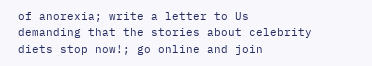of anorexia; write a letter to Us demanding that the stories about celebrity diets stop now!; go online and join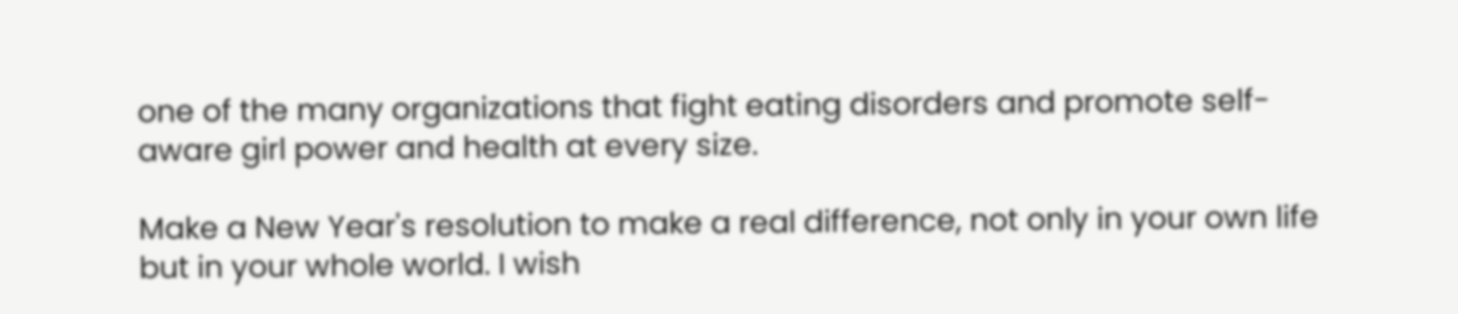one of the many organizations that fight eating disorders and promote self-aware girl power and health at every size.

Make a New Year's resolution to make a real difference, not only in your own life but in your whole world. I wish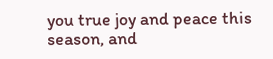you true joy and peace this season, and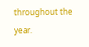throughout the year.